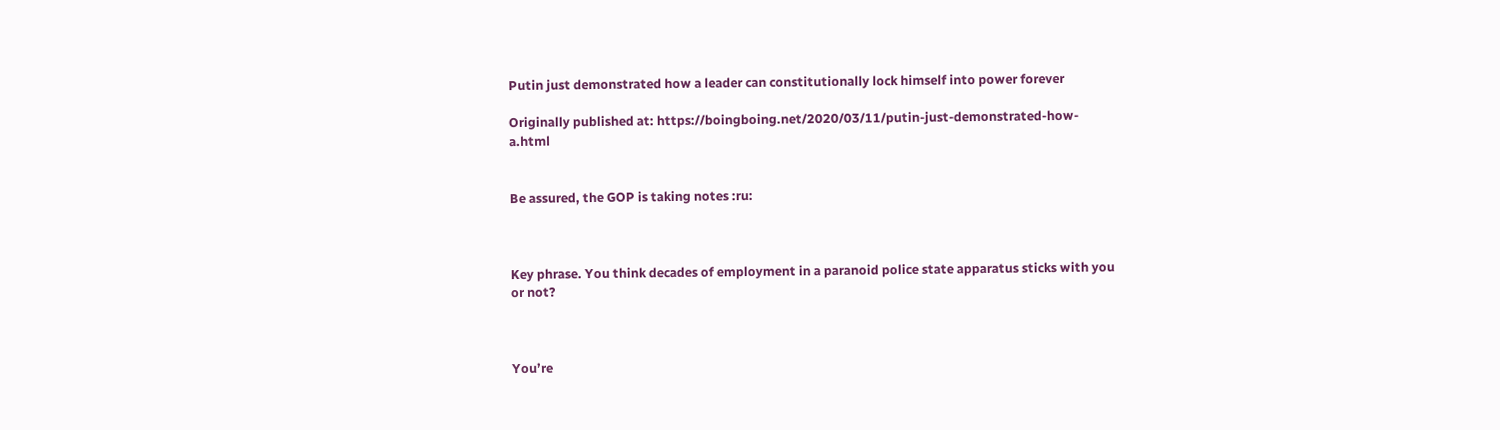Putin just demonstrated how a leader can constitutionally lock himself into power forever

Originally published at: https://boingboing.net/2020/03/11/putin-just-demonstrated-how-a.html


Be assured, the GOP is taking notes :ru:



Key phrase. You think decades of employment in a paranoid police state apparatus sticks with you or not?



You’re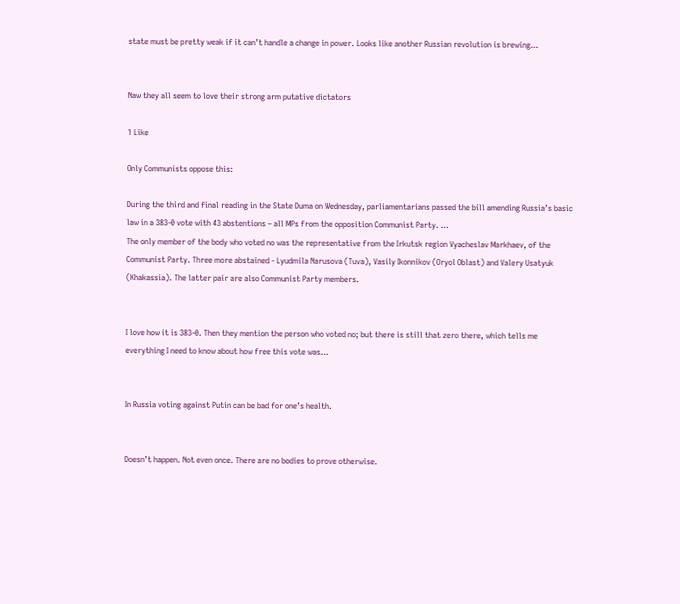state must be pretty weak if it can’t handle a change in power. Looks like another Russian revolution is brewing…


Naw they all seem to love their strong arm putative dictators

1 Like

Only Communists oppose this:

During the third and final reading in the State Duma on Wednesday, parliamentarians passed the bill amending Russia’s basic law in a 383-0 vote with 43 abstentions – all MPs from the opposition Communist Party. …
The only member of the body who voted no was the representative from the Irkutsk region Vyacheslav Markhaev, of the Communist Party. Three more abstained - Lyudmila Narusova (Tuva), Vasily Ikonnikov (Oryol Oblast) and Valery Usatyuk (Khakassia). The latter pair are also Communist Party members.


I love how it is 383-0. Then they mention the person who voted no; but there is still that zero there, which tells me everything I need to know about how free this vote was…


In Russia voting against Putin can be bad for one’s health.


Doesn’t happen. Not even once. There are no bodies to prove otherwise.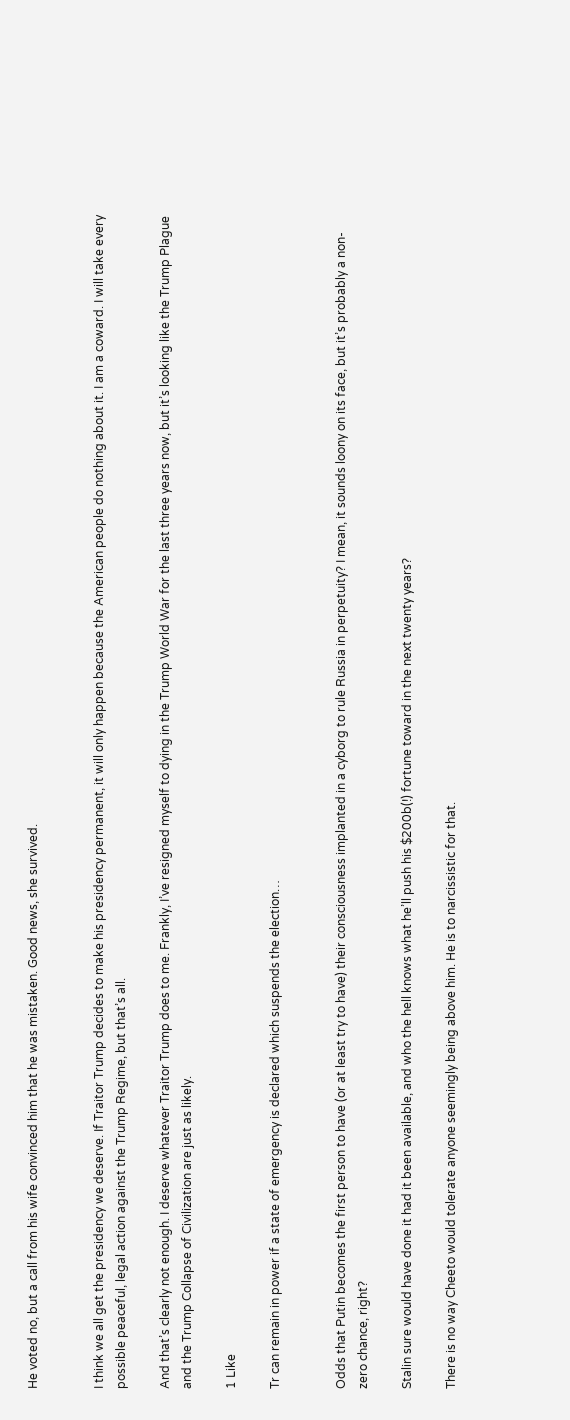He voted no, but a call from his wife convinced him that he was mistaken. Good news, she survived.


I think we all get the presidency we deserve. If Traitor Trump decides to make his presidency permanent, it will only happen because the American people do nothing about it. I am a coward. I will take every possible peaceful, legal action against the Trump Regime, but that’s all.

And that’s clearly not enough. I deserve whatever Traitor Trump does to me. Frankly, I’ve resigned myself to dying in the Trump World War for the last three years now, but it’s looking like the Trump Plague and the Trump Collapse of Civilization are just as likely.

1 Like

Tr can remain in power if a state of emergency is declared which suspends the election…


Odds that Putin becomes the first person to have (or at least try to have) their consciousness implanted in a cyborg to rule Russia in perpetuity? I mean, it sounds loony on its face, but it’s probably a non-zero chance, right?

Stalin sure would have done it had it been available, and who the hell knows what he’ll push his $200b(!) fortune toward in the next twenty years?

There is no way Cheeto would tolerate anyone seemingly being above him. He is to narcissistic for that.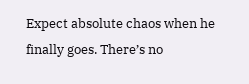Expect absolute chaos when he finally goes. There’s no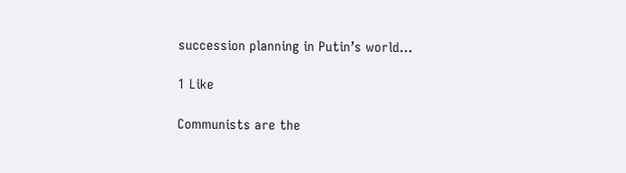succession planning in Putin’s world…

1 Like

Communists are the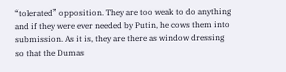“tolerated” opposition. They are too weak to do anything and if they were ever needed by Putin, he cows them into submission. As it is, they are there as window dressing so that the Dumas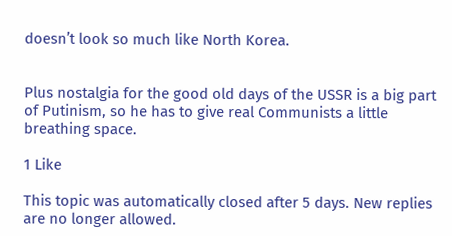doesn’t look so much like North Korea.


Plus nostalgia for the good old days of the USSR is a big part of Putinism, so he has to give real Communists a little breathing space.

1 Like

This topic was automatically closed after 5 days. New replies are no longer allowed.